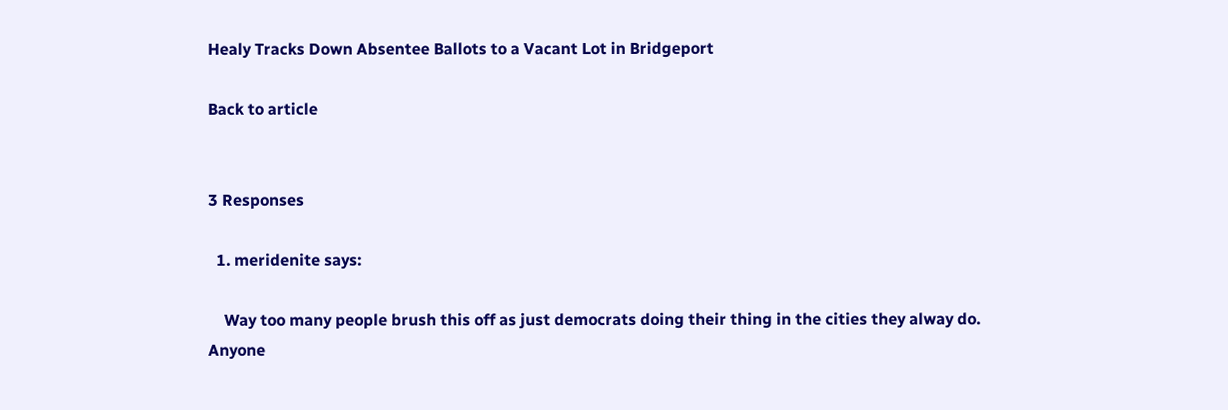Healy Tracks Down Absentee Ballots to a Vacant Lot in Bridgeport

Back to article


3 Responses

  1. meridenite says:

    Way too many people brush this off as just democrats doing their thing in the cities they alway do. Anyone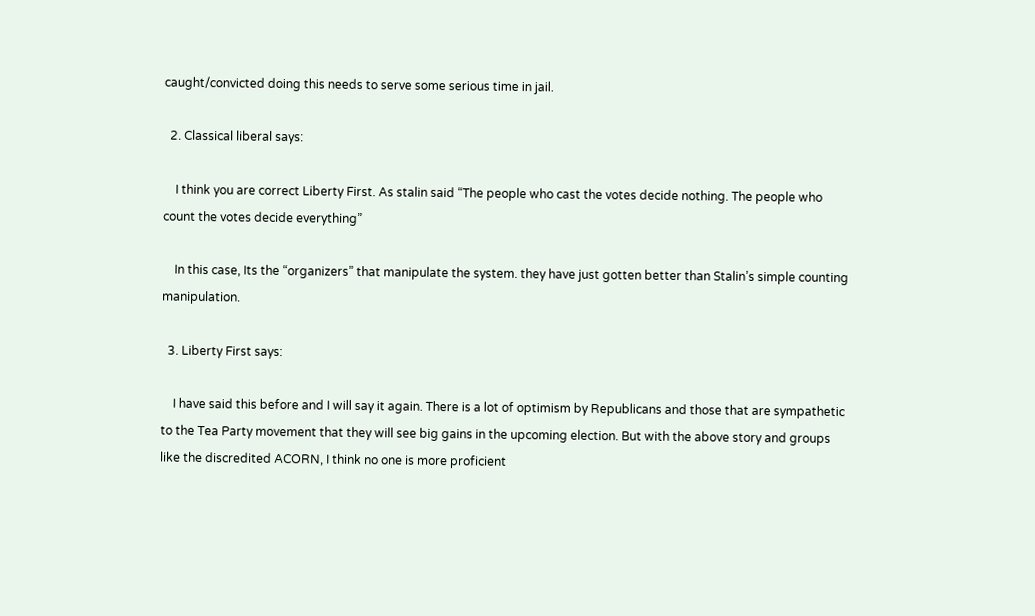caught/convicted doing this needs to serve some serious time in jail.

  2. Classical liberal says:

    I think you are correct Liberty First. As stalin said “The people who cast the votes decide nothing. The people who count the votes decide everything”

    In this case, Its the “organizers” that manipulate the system. they have just gotten better than Stalin’s simple counting manipulation.

  3. Liberty First says:

    I have said this before and I will say it again. There is a lot of optimism by Republicans and those that are sympathetic to the Tea Party movement that they will see big gains in the upcoming election. But with the above story and groups like the discredited ACORN, I think no one is more proficient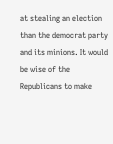at stealing an election than the democrat party and its minions. It would be wise of the Republicans to make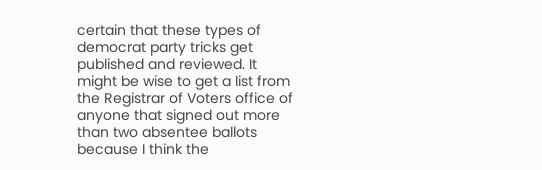certain that these types of democrat party tricks get published and reviewed. It might be wise to get a list from the Registrar of Voters office of anyone that signed out more than two absentee ballots because I think the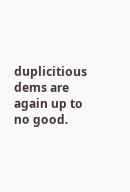duplicitious dems are again up to no good.